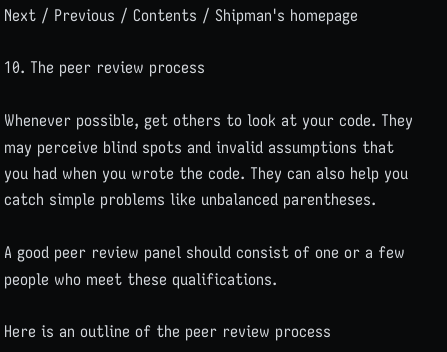Next / Previous / Contents / Shipman's homepage

10. The peer review process

Whenever possible, get others to look at your code. They may perceive blind spots and invalid assumptions that you had when you wrote the code. They can also help you catch simple problems like unbalanced parentheses.

A good peer review panel should consist of one or a few people who meet these qualifications.

Here is an outline of the peer review process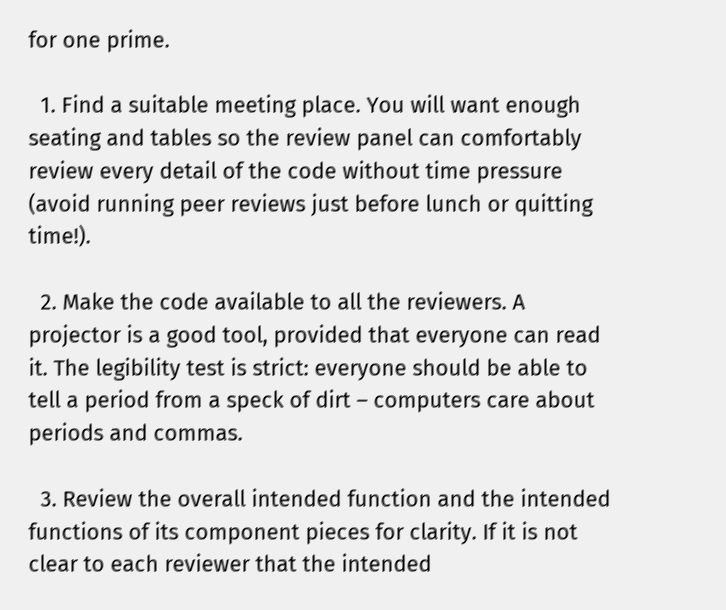for one prime.

  1. Find a suitable meeting place. You will want enough seating and tables so the review panel can comfortably review every detail of the code without time pressure (avoid running peer reviews just before lunch or quitting time!).

  2. Make the code available to all the reviewers. A projector is a good tool, provided that everyone can read it. The legibility test is strict: everyone should be able to tell a period from a speck of dirt – computers care about periods and commas.

  3. Review the overall intended function and the intended functions of its component pieces for clarity. If it is not clear to each reviewer that the intended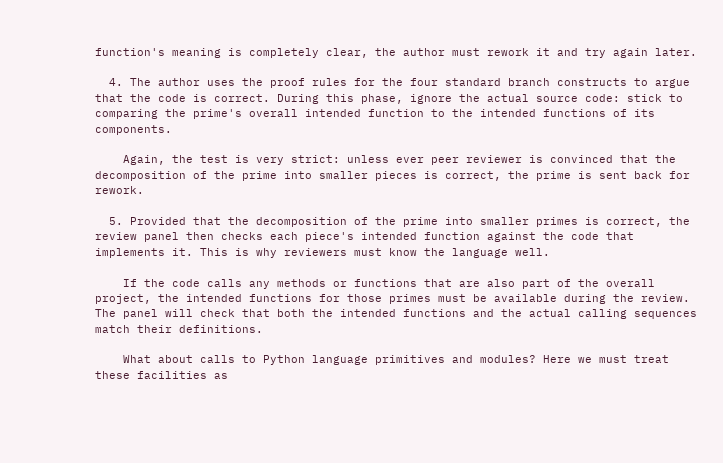function's meaning is completely clear, the author must rework it and try again later.

  4. The author uses the proof rules for the four standard branch constructs to argue that the code is correct. During this phase, ignore the actual source code: stick to comparing the prime's overall intended function to the intended functions of its components.

    Again, the test is very strict: unless ever peer reviewer is convinced that the decomposition of the prime into smaller pieces is correct, the prime is sent back for rework.

  5. Provided that the decomposition of the prime into smaller primes is correct, the review panel then checks each piece's intended function against the code that implements it. This is why reviewers must know the language well.

    If the code calls any methods or functions that are also part of the overall project, the intended functions for those primes must be available during the review. The panel will check that both the intended functions and the actual calling sequences match their definitions.

    What about calls to Python language primitives and modules? Here we must treat these facilities as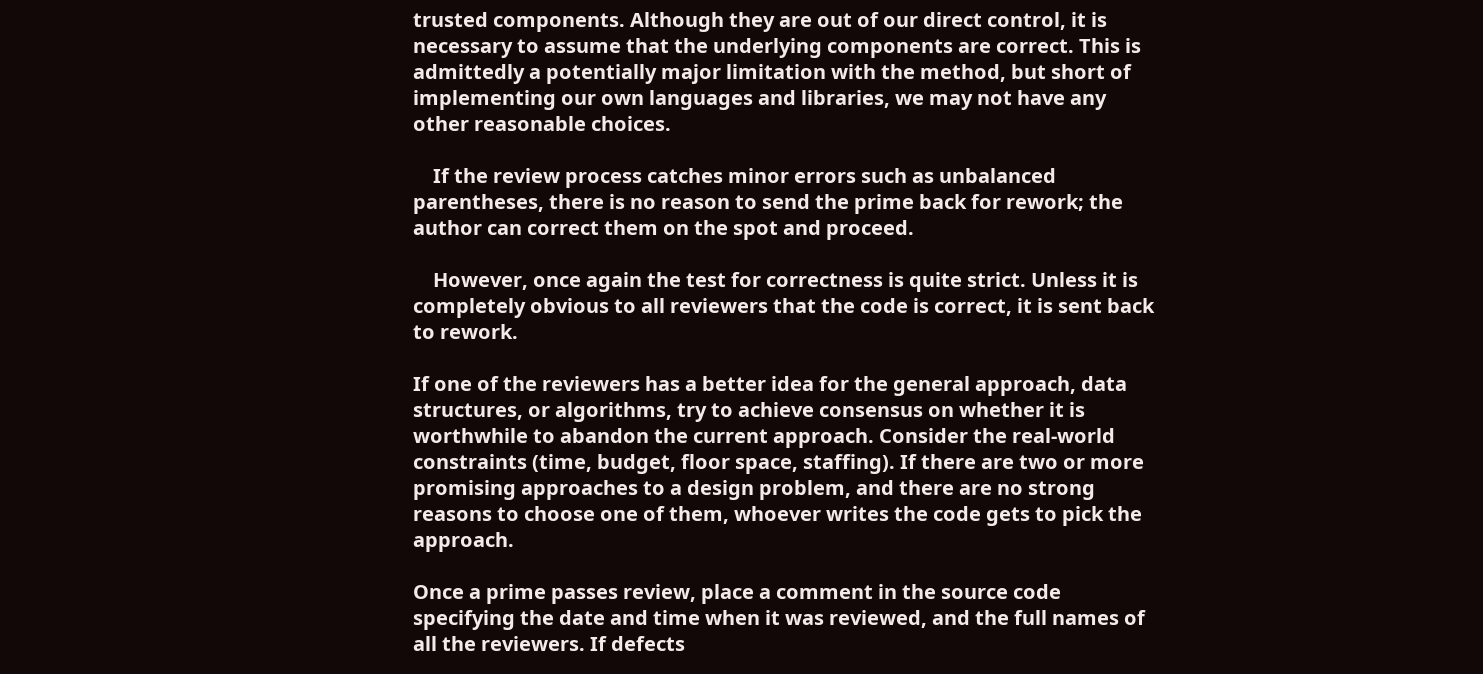trusted components. Although they are out of our direct control, it is necessary to assume that the underlying components are correct. This is admittedly a potentially major limitation with the method, but short of implementing our own languages and libraries, we may not have any other reasonable choices.

    If the review process catches minor errors such as unbalanced parentheses, there is no reason to send the prime back for rework; the author can correct them on the spot and proceed.

    However, once again the test for correctness is quite strict. Unless it is completely obvious to all reviewers that the code is correct, it is sent back to rework.

If one of the reviewers has a better idea for the general approach, data structures, or algorithms, try to achieve consensus on whether it is worthwhile to abandon the current approach. Consider the real-world constraints (time, budget, floor space, staffing). If there are two or more promising approaches to a design problem, and there are no strong reasons to choose one of them, whoever writes the code gets to pick the approach.

Once a prime passes review, place a comment in the source code specifying the date and time when it was reviewed, and the full names of all the reviewers. If defects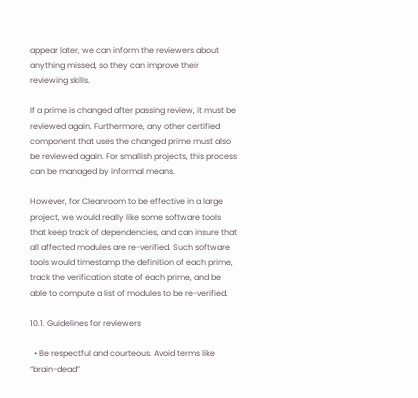appear later, we can inform the reviewers about anything missed, so they can improve their reviewing skills.

If a prime is changed after passing review, it must be reviewed again. Furthermore, any other certified component that uses the changed prime must also be reviewed again. For smallish projects, this process can be managed by informal means.

However, for Cleanroom to be effective in a large project, we would really like some software tools that keep track of dependencies, and can insure that all affected modules are re-verified. Such software tools would timestamp the definition of each prime, track the verification state of each prime, and be able to compute a list of modules to be re-verified.

10.1. Guidelines for reviewers

  • Be respectful and courteous. Avoid terms like “brain-dead”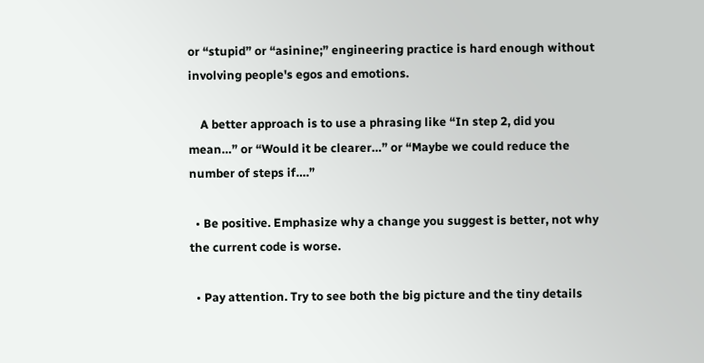or “stupid” or “asinine;” engineering practice is hard enough without involving people's egos and emotions.

    A better approach is to use a phrasing like “In step 2, did you mean…” or “Would it be clearer…” or “Maybe we could reduce the number of steps if….”

  • Be positive. Emphasize why a change you suggest is better, not why the current code is worse.

  • Pay attention. Try to see both the big picture and the tiny details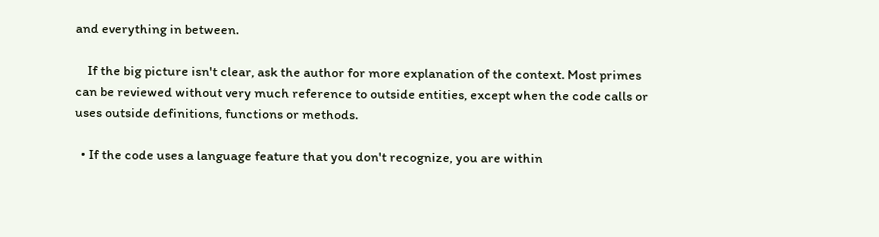and everything in between.

    If the big picture isn't clear, ask the author for more explanation of the context. Most primes can be reviewed without very much reference to outside entities, except when the code calls or uses outside definitions, functions or methods.

  • If the code uses a language feature that you don't recognize, you are within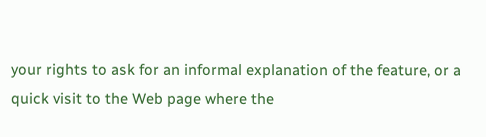your rights to ask for an informal explanation of the feature, or a quick visit to the Web page where the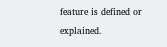feature is defined or explained.